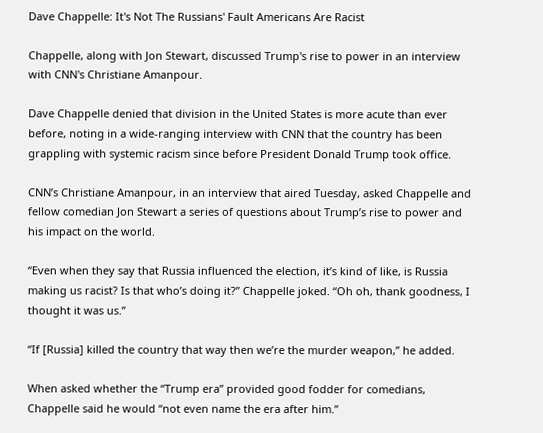Dave Chappelle: It's Not The Russians' Fault Americans Are Racist

Chappelle, along with Jon Stewart, discussed Trump's rise to power in an interview with CNN's Christiane Amanpour.

Dave Chappelle denied that division in the United States is more acute than ever before, noting in a wide-ranging interview with CNN that the country has been grappling with systemic racism since before President Donald Trump took office.

CNN’s Christiane Amanpour, in an interview that aired Tuesday, asked Chappelle and fellow comedian Jon Stewart a series of questions about Trump’s rise to power and his impact on the world.

“Even when they say that Russia influenced the election, it’s kind of like, is Russia making us racist? Is that who’s doing it?” Chappelle joked. “Oh oh, thank goodness, I thought it was us.”

“If [Russia] killed the country that way then we’re the murder weapon,” he added.

When asked whether the “Trump era” provided good fodder for comedians, Chappelle said he would “not even name the era after him.”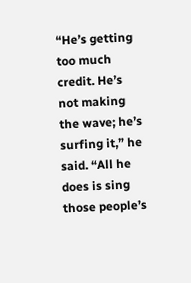“He’s getting too much credit. He’s not making the wave; he’s surfing it,” he said. “All he does is sing those people’s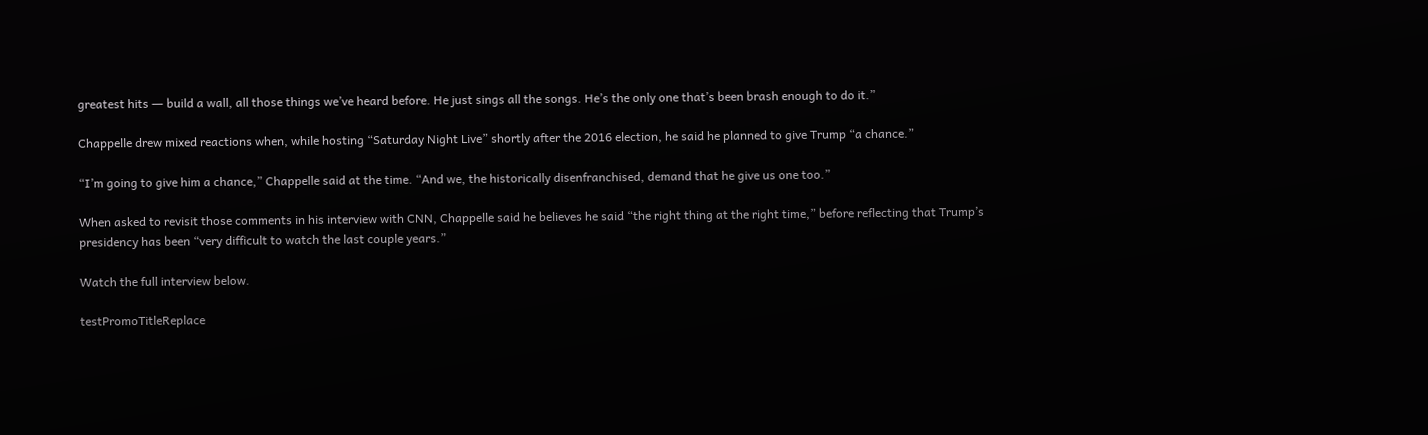greatest hits ― build a wall, all those things we’ve heard before. He just sings all the songs. He’s the only one that’s been brash enough to do it.”

Chappelle drew mixed reactions when, while hosting “Saturday Night Live” shortly after the 2016 election, he said he planned to give Trump “a chance.”

“I’m going to give him a chance,” Chappelle said at the time. “And we, the historically disenfranchised, demand that he give us one too.”

When asked to revisit those comments in his interview with CNN, Chappelle said he believes he said “the right thing at the right time,” before reflecting that Trump’s presidency has been “very difficult to watch the last couple years.”

Watch the full interview below.

testPromoTitleReplace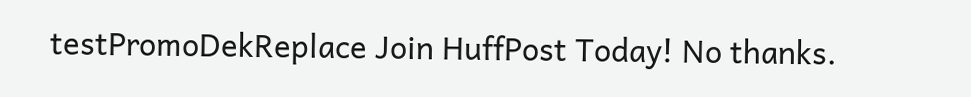testPromoDekReplace Join HuffPost Today! No thanks.